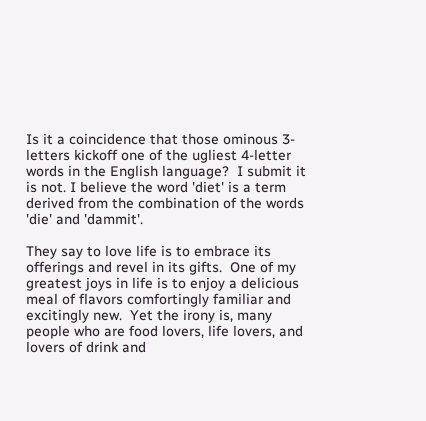Is it a coincidence that those ominous 3-letters kickoff one of the ugliest 4-letter words in the English language?  I submit it is not. I believe the word 'diet' is a term derived from the combination of the words 'die' and 'dammit'.

They say to love life is to embrace its offerings and revel in its gifts.  One of my greatest joys in life is to enjoy a delicious meal of flavors comfortingly familiar and excitingly new.  Yet the irony is, many people who are food lovers, life lovers, and lovers of drink and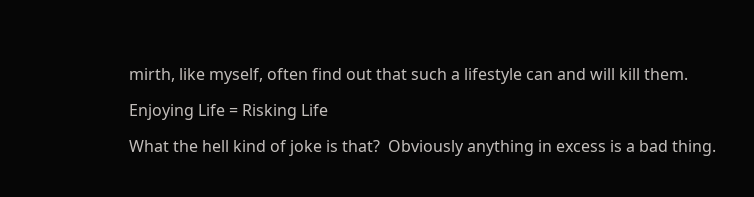mirth, like myself, often find out that such a lifestyle can and will kill them.

Enjoying Life = Risking Life

What the hell kind of joke is that?  Obviously anything in excess is a bad thing.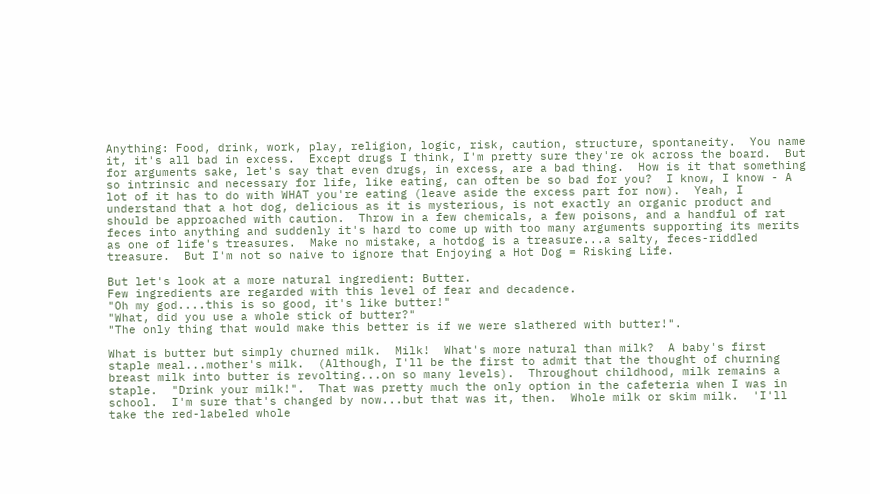Anything: Food, drink, work, play, religion, logic, risk, caution, structure, spontaneity.  You name it, it's all bad in excess.  Except drugs I think, I'm pretty sure they're ok across the board.  But for arguments sake, let's say that even drugs, in excess, are a bad thing.  How is it that something so intrinsic and necessary for life, like eating, can often be so bad for you?  I know, I know - A lot of it has to do with WHAT you're eating (leave aside the excess part for now).  Yeah, I understand that a hot dog, delicious as it is mysterious, is not exactly an organic product and should be approached with caution.  Throw in a few chemicals, a few poisons, and a handful of rat feces into anything and suddenly it's hard to come up with too many arguments supporting its merits as one of life's treasures.  Make no mistake, a hotdog is a treasure...a salty, feces-riddled treasure.  But I'm not so naive to ignore that Enjoying a Hot Dog = Risking Life.

But let's look at a more natural ingredient: Butter.
Few ingredients are regarded with this level of fear and decadence.
"Oh my god....this is so good, it's like butter!"
"What, did you use a whole stick of butter?"
"The only thing that would make this better is if we were slathered with butter!".

What is butter but simply churned milk.  Milk!  What's more natural than milk?  A baby's first staple meal...mother's milk.  (Although, I'll be the first to admit that the thought of churning breast milk into butter is revolting...on so many levels).  Throughout childhood, milk remains a staple.  "Drink your milk!".  That was pretty much the only option in the cafeteria when I was in school.  I'm sure that's changed by now...but that was it, then.  Whole milk or skim milk.  'I'll take the red-labeled whole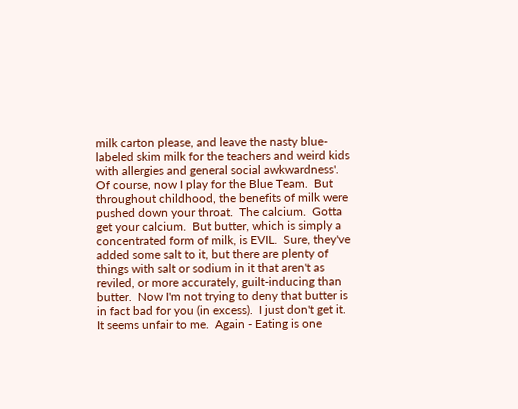milk carton please, and leave the nasty blue-labeled skim milk for the teachers and weird kids with allergies and general social awkwardness'.  Of course, now I play for the Blue Team.  But throughout childhood, the benefits of milk were pushed down your throat.  The calcium.  Gotta get your calcium.  But butter, which is simply a concentrated form of milk, is EVIL.  Sure, they've added some salt to it, but there are plenty of things with salt or sodium in it that aren't as reviled, or more accurately, guilt-inducing than butter.  Now I'm not trying to deny that butter is in fact bad for you (in excess).  I just don't get it.  It seems unfair to me.  Again - Eating is one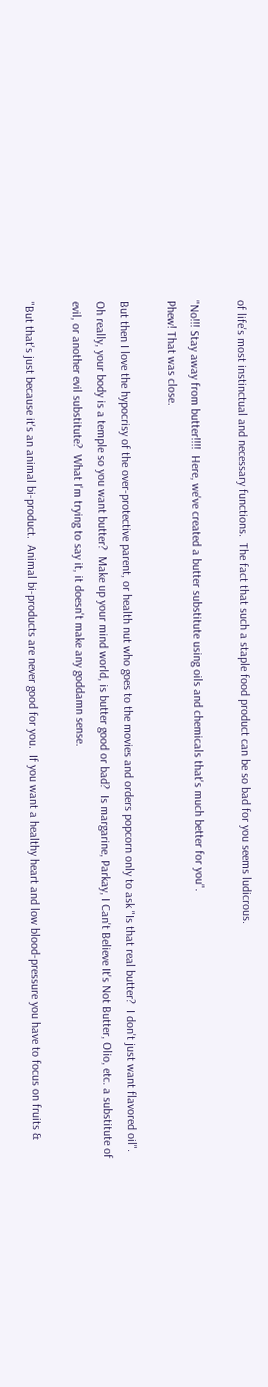of life's most instinctual and necessary functions.  The fact that such a staple food product can be so bad for you seems ludicrous.

"No!!! Stay away from butter!!!!  Here, we've created a butter substitute using oils and chemicals that's much better for you".
Phew! That was close.

But then I love the hypocrisy of the over-protective parent, or health nut who goes to the movies and orders popcorn only to ask "Is that real butter?  I don't just want flavored oil".  Oh really, your body is a temple so you want butter?  Make up your mind world, is butter good or bad?  Is margarine, Parkay, I Can't Believe It's Not Butter, Olio, etc. a substitute of evil, or another evil substitute?  What I'm trying to say it, it doesn't make any goddamn sense.

"But that's just because it's an animal bi-product.  Animal bi-products are never good for you.  If you want a healthy heart and low blood-pressure you have to focus on fruits &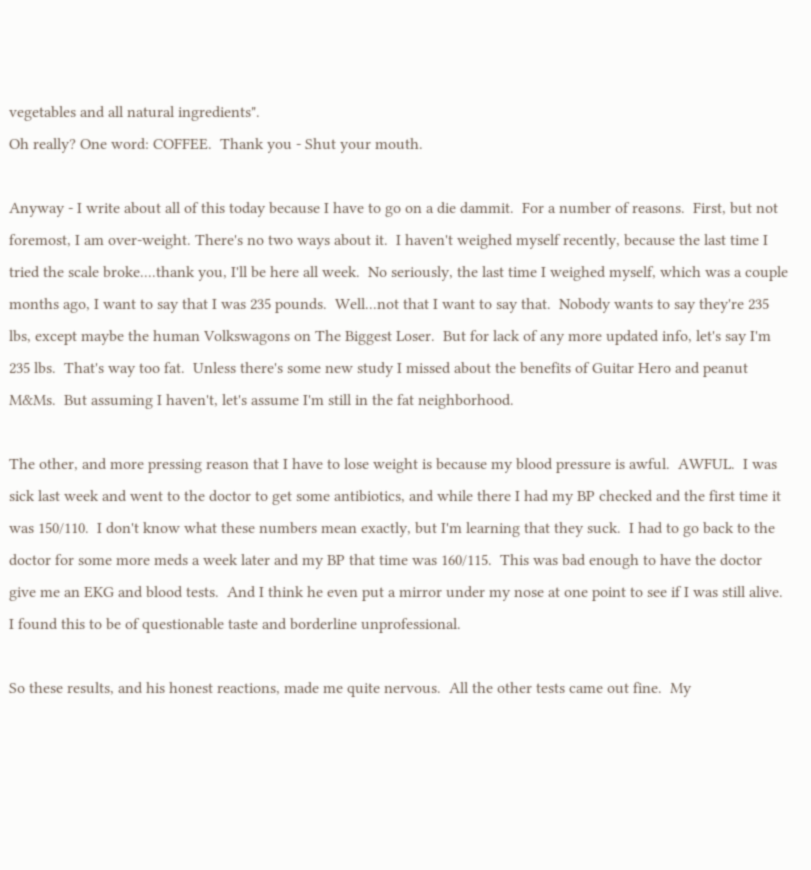vegetables and all natural ingredients".
Oh really? One word: COFFEE.  Thank you - Shut your mouth.

Anyway - I write about all of this today because I have to go on a die dammit.  For a number of reasons.  First, but not foremost, I am over-weight. There's no two ways about it.  I haven't weighed myself recently, because the last time I tried the scale broke....thank you, I'll be here all week.  No seriously, the last time I weighed myself, which was a couple months ago, I want to say that I was 235 pounds.  Well...not that I want to say that.  Nobody wants to say they're 235 lbs, except maybe the human Volkswagons on The Biggest Loser.  But for lack of any more updated info, let's say I'm 235 lbs.  That's way too fat.  Unless there's some new study I missed about the benefits of Guitar Hero and peanut M&Ms.  But assuming I haven't, let's assume I'm still in the fat neighborhood.

The other, and more pressing reason that I have to lose weight is because my blood pressure is awful.  AWFUL.  I was sick last week and went to the doctor to get some antibiotics, and while there I had my BP checked and the first time it was 150/110.  I don't know what these numbers mean exactly, but I'm learning that they suck.  I had to go back to the doctor for some more meds a week later and my BP that time was 160/115.  This was bad enough to have the doctor give me an EKG and blood tests.  And I think he even put a mirror under my nose at one point to see if I was still alive.  I found this to be of questionable taste and borderline unprofessional.

So these results, and his honest reactions, made me quite nervous.  All the other tests came out fine.  My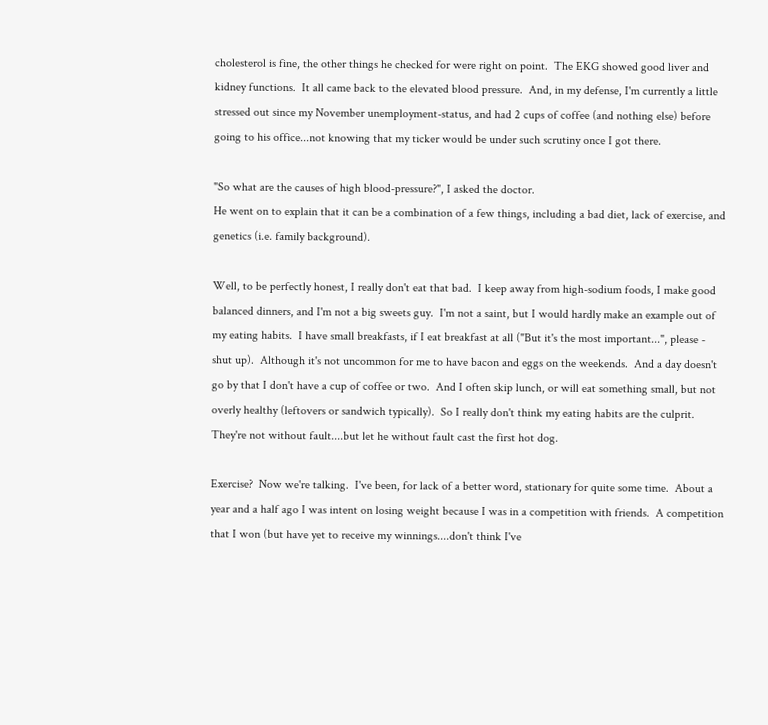cholesterol is fine, the other things he checked for were right on point.  The EKG showed good liver and kidney functions.  It all came back to the elevated blood pressure.  And, in my defense, I'm currently a little stressed out since my November unemployment-status, and had 2 cups of coffee (and nothing else) before going to his office...not knowing that my ticker would be under such scrutiny once I got there.

"So what are the causes of high blood-pressure?", I asked the doctor.
He went on to explain that it can be a combination of a few things, including a bad diet, lack of exercise, and genetics (i.e. family background).

Well, to be perfectly honest, I really don't eat that bad.  I keep away from high-sodium foods, I make good balanced dinners, and I'm not a big sweets guy.  I'm not a saint, but I would hardly make an example out of my eating habits.  I have small breakfasts, if I eat breakfast at all ("But it's the most important...", please - shut up).  Although it's not uncommon for me to have bacon and eggs on the weekends.  And a day doesn't go by that I don't have a cup of coffee or two.  And I often skip lunch, or will eat something small, but not overly healthy (leftovers or sandwich typically).  So I really don't think my eating habits are the culprit.  They're not without fault....but let he without fault cast the first hot dog.

Exercise?  Now we're talking.  I've been, for lack of a better word, stationary for quite some time.  About a year and a half ago I was intent on losing weight because I was in a competition with friends.  A competition that I won (but have yet to receive my winnings....don't think I've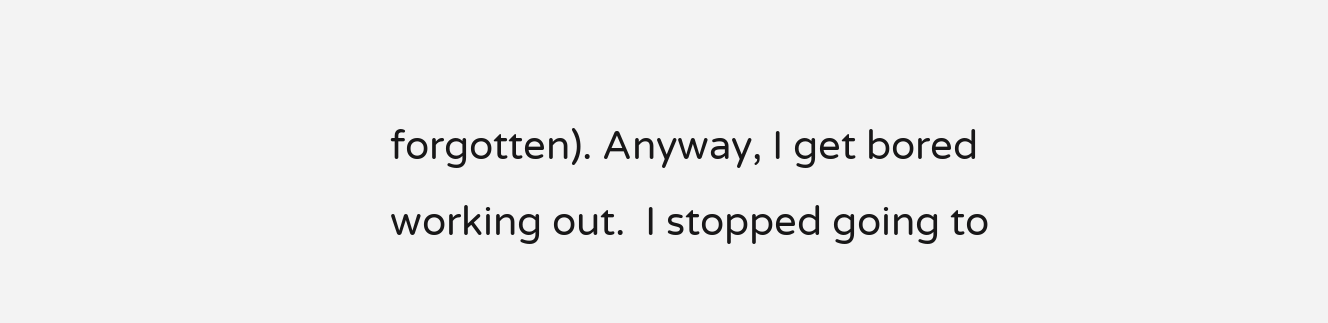forgotten). Anyway, I get bored working out.  I stopped going to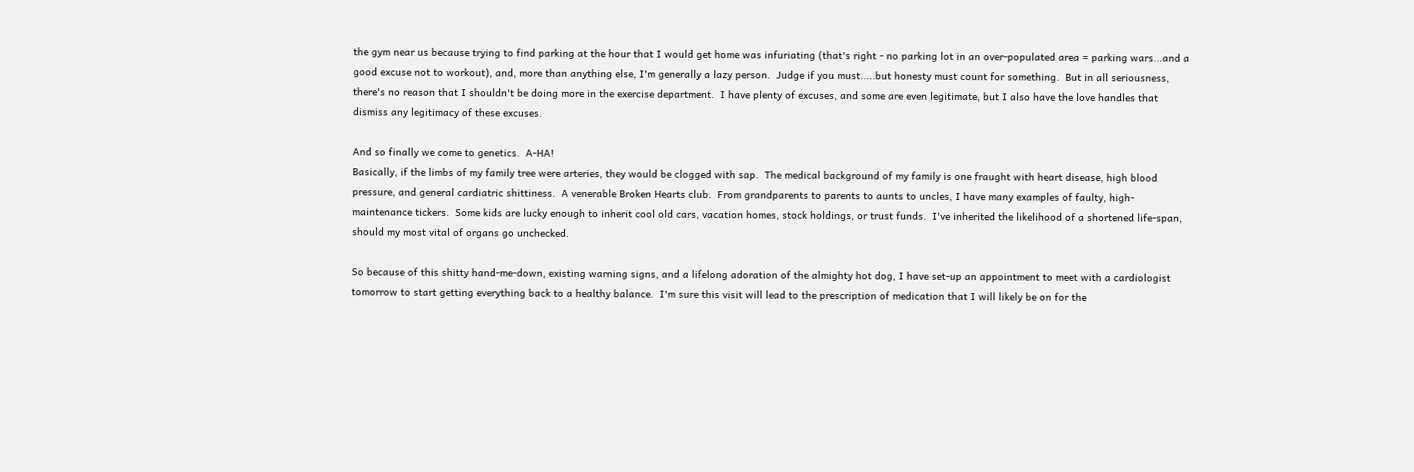the gym near us because trying to find parking at the hour that I would get home was infuriating (that's right - no parking lot in an over-populated area = parking wars...and a good excuse not to workout), and, more than anything else, I'm generally a lazy person.  Judge if you must.....but honesty must count for something.  But in all seriousness, there's no reason that I shouldn't be doing more in the exercise department.  I have plenty of excuses, and some are even legitimate, but I also have the love handles that dismiss any legitimacy of these excuses.

And so finally we come to genetics.  A-HA!
Basically, if the limbs of my family tree were arteries, they would be clogged with sap.  The medical background of my family is one fraught with heart disease, high blood pressure, and general cardiatric shittiness.  A venerable Broken Hearts club.  From grandparents to parents to aunts to uncles, I have many examples of faulty, high-maintenance tickers.  Some kids are lucky enough to inherit cool old cars, vacation homes, stock holdings, or trust funds.  I've inherited the likelihood of a shortened life-span, should my most vital of organs go unchecked.

So because of this shitty hand-me-down, existing warning signs, and a lifelong adoration of the almighty hot dog, I have set-up an appointment to meet with a cardiologist tomorrow to start getting everything back to a healthy balance.  I'm sure this visit will lead to the prescription of medication that I will likely be on for the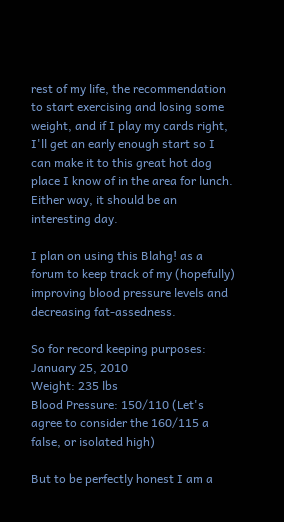rest of my life, the recommendation to start exercising and losing some weight, and if I play my cards right, I'll get an early enough start so I can make it to this great hot dog place I know of in the area for lunch.  Either way, it should be an interesting day.

I plan on using this Blahg! as a forum to keep track of my (hopefully) improving blood pressure levels and decreasing fat-assedness.

So for record keeping purposes:
January 25, 2010
Weight: 235 lbs
Blood Pressure: 150/110 (Let's agree to consider the 160/115 a false, or isolated high)

But to be perfectly honest I am a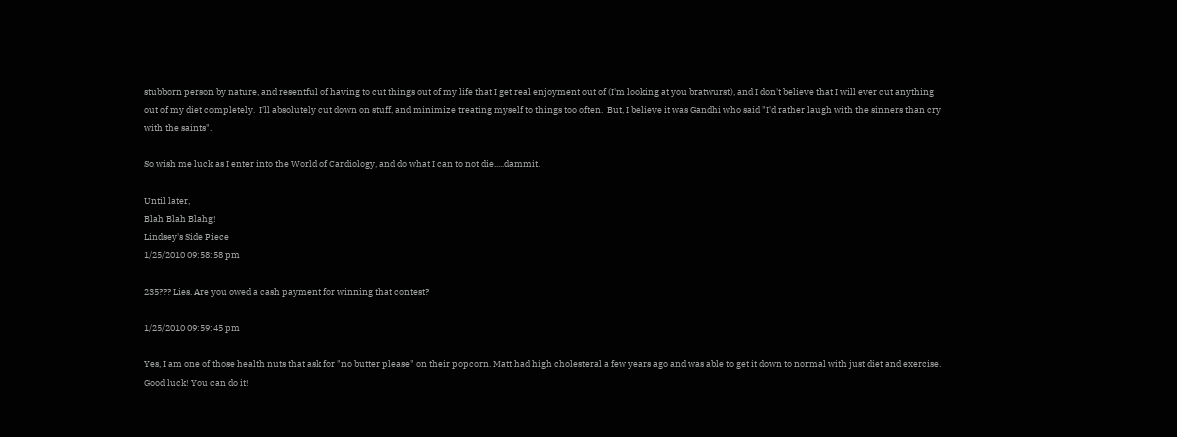stubborn person by nature, and resentful of having to cut things out of my life that I get real enjoyment out of (I'm looking at you bratwurst), and I don't believe that I will ever cut anything out of my diet completely.  I'll absolutely cut down on stuff, and minimize treating myself to things too often.  But, I believe it was Gandhi who said "I'd rather laugh with the sinners than cry with the saints".

So wish me luck as I enter into the World of Cardiology, and do what I can to not die.....dammit.

Until later,
Blah Blah Blahg!
Lindsey's Side Piece
1/25/2010 09:58:58 pm

235??? Lies. Are you owed a cash payment for winning that contest?

1/25/2010 09:59:45 pm

Yes, I am one of those health nuts that ask for "no butter please" on their popcorn. Matt had high cholesteral a few years ago and was able to get it down to normal with just diet and exercise. Good luck! You can do it!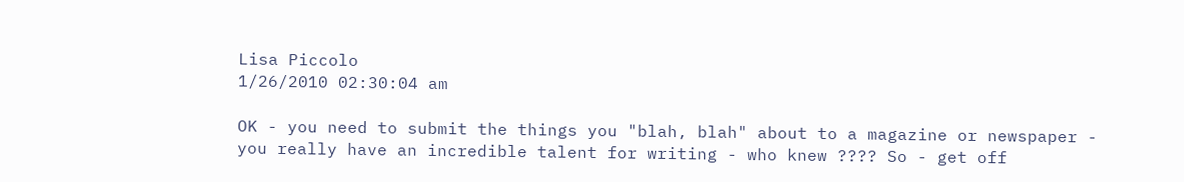Lisa Piccolo
1/26/2010 02:30:04 am

OK - you need to submit the things you "blah, blah" about to a magazine or newspaper - you really have an incredible talent for writing - who knew ???? So - get off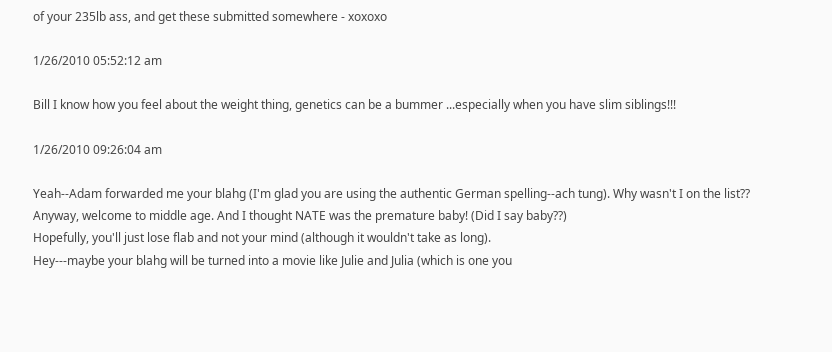of your 235lb ass, and get these submitted somewhere - xoxoxo

1/26/2010 05:52:12 am

Bill I know how you feel about the weight thing, genetics can be a bummer ...especially when you have slim siblings!!!

1/26/2010 09:26:04 am

Yeah--Adam forwarded me your blahg (I'm glad you are using the authentic German spelling--ach tung). Why wasn't I on the list??
Anyway, welcome to middle age. And I thought NATE was the premature baby! (Did I say baby??)
Hopefully, you'll just lose flab and not your mind (although it wouldn't take as long).
Hey---maybe your blahg will be turned into a movie like Julie and Julia (which is one you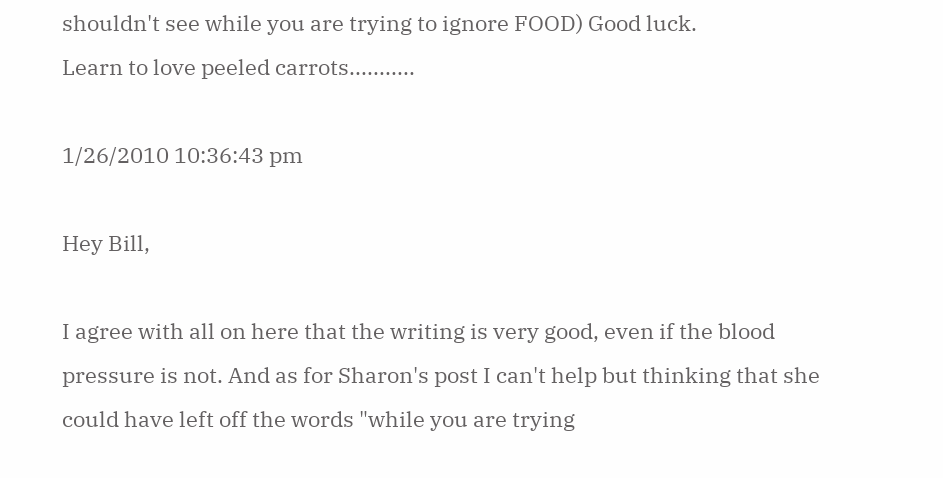shouldn't see while you are trying to ignore FOOD) Good luck.
Learn to love peeled carrots...........

1/26/2010 10:36:43 pm

Hey Bill,

I agree with all on here that the writing is very good, even if the blood pressure is not. And as for Sharon's post I can't help but thinking that she could have left off the words "while you are trying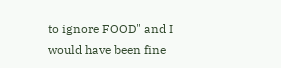to ignore FOOD" and I would have been fine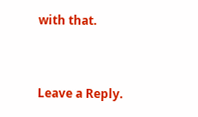with that.


Leave a Reply.